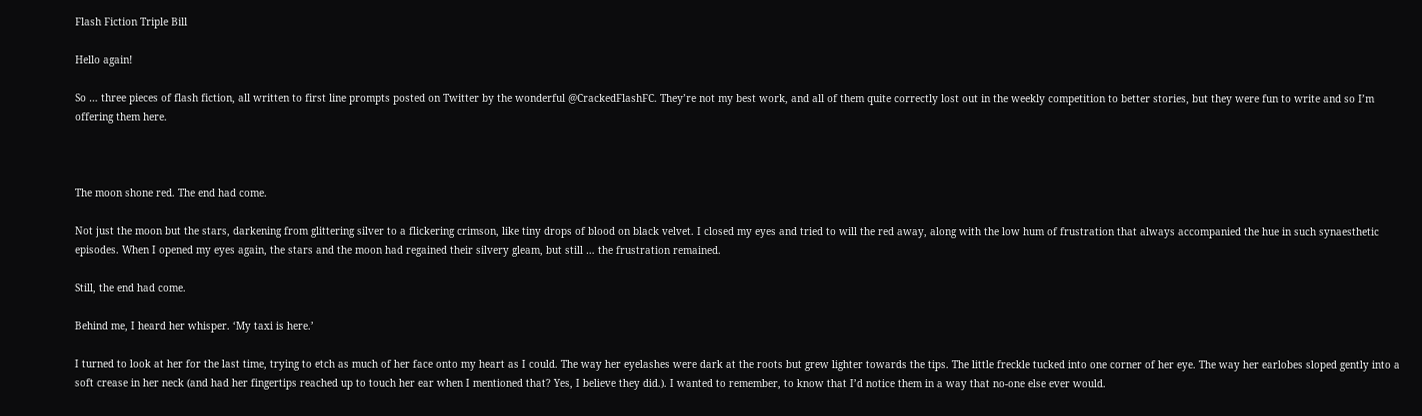Flash Fiction Triple Bill

Hello again!

So … three pieces of flash fiction, all written to first line prompts posted on Twitter by the wonderful @CrackedFlashFC. They’re not my best work, and all of them quite correctly lost out in the weekly competition to better stories, but they were fun to write and so I’m offering them here.



The moon shone red. The end had come.

Not just the moon but the stars, darkening from glittering silver to a flickering crimson, like tiny drops of blood on black velvet. I closed my eyes and tried to will the red away, along with the low hum of frustration that always accompanied the hue in such synaesthetic episodes. When I opened my eyes again, the stars and the moon had regained their silvery gleam, but still … the frustration remained.

Still, the end had come.

Behind me, I heard her whisper. ‘My taxi is here.’

I turned to look at her for the last time, trying to etch as much of her face onto my heart as I could. The way her eyelashes were dark at the roots but grew lighter towards the tips. The little freckle tucked into one corner of her eye. The way her earlobes sloped gently into a soft crease in her neck (and had her fingertips reached up to touch her ear when I mentioned that? Yes, I believe they did.). I wanted to remember, to know that I’d notice them in a way that no-one else ever would.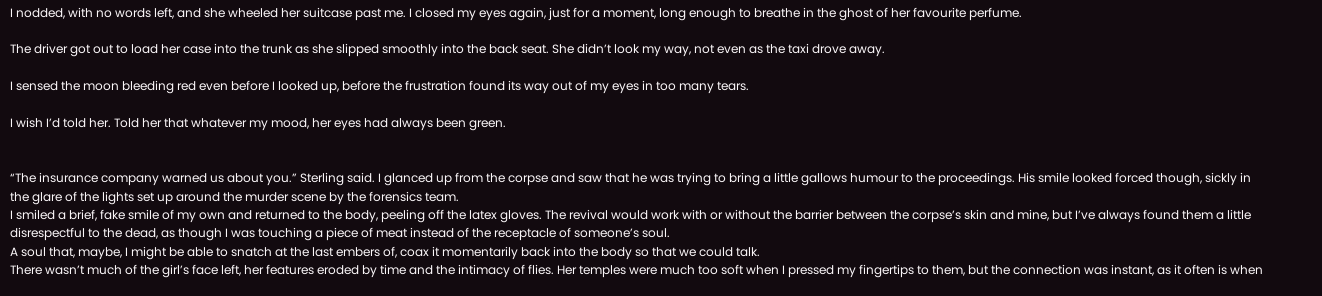I nodded, with no words left, and she wheeled her suitcase past me. I closed my eyes again, just for a moment, long enough to breathe in the ghost of her favourite perfume.

The driver got out to load her case into the trunk as she slipped smoothly into the back seat. She didn’t look my way, not even as the taxi drove away.

I sensed the moon bleeding red even before I looked up, before the frustration found its way out of my eyes in too many tears.

I wish I’d told her. Told her that whatever my mood, her eyes had always been green.


“The insurance company warned us about you.” Sterling said. I glanced up from the corpse and saw that he was trying to bring a little gallows humour to the proceedings. His smile looked forced though, sickly in the glare of the lights set up around the murder scene by the forensics team.
I smiled a brief, fake smile of my own and returned to the body, peeling off the latex gloves. The revival would work with or without the barrier between the corpse’s skin and mine, but I’ve always found them a little disrespectful to the dead, as though I was touching a piece of meat instead of the receptacle of someone’s soul.
A soul that, maybe, I might be able to snatch at the last embers of, coax it momentarily back into the body so that we could talk.
There wasn’t much of the girl’s face left, her features eroded by time and the intimacy of flies. Her temples were much too soft when I pressed my fingertips to them, but the connection was instant, as it often is when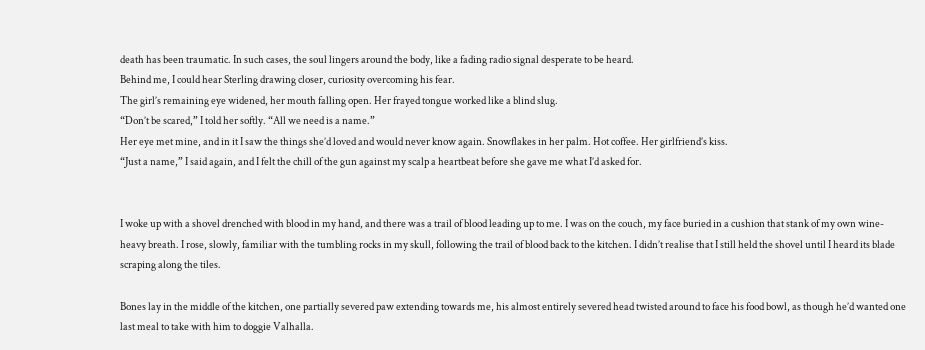death has been traumatic. In such cases, the soul lingers around the body, like a fading radio signal desperate to be heard.
Behind me, I could hear Sterling drawing closer, curiosity overcoming his fear.
The girl’s remaining eye widened, her mouth falling open. Her frayed tongue worked like a blind slug.
“Don’t be scared,” I told her softly. “All we need is a name.”
Her eye met mine, and in it I saw the things she’d loved and would never know again. Snowflakes in her palm. Hot coffee. Her girlfriend’s kiss.
“Just a name,” I said again, and I felt the chill of the gun against my scalp a heartbeat before she gave me what I’d asked for.


I woke up with a shovel drenched with blood in my hand, and there was a trail of blood leading up to me. I was on the couch, my face buried in a cushion that stank of my own wine-heavy breath. I rose, slowly, familiar with the tumbling rocks in my skull, following the trail of blood back to the kitchen. I didn’t realise that I still held the shovel until I heard its blade scraping along the tiles.

Bones lay in the middle of the kitchen, one partially severed paw extending towards me, his almost entirely severed head twisted around to face his food bowl, as though he’d wanted one last meal to take with him to doggie Valhalla.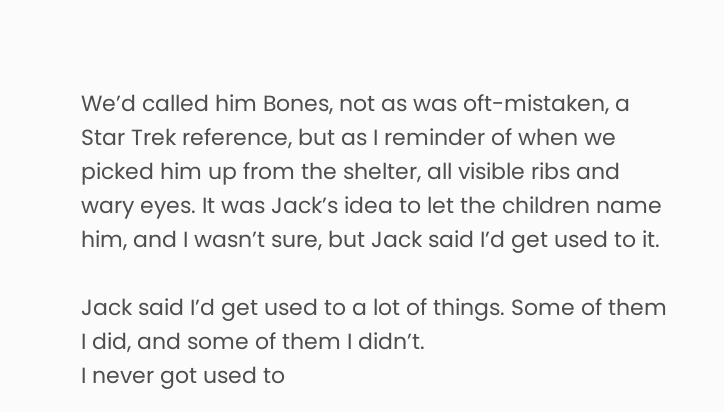We’d called him Bones, not as was oft-mistaken, a Star Trek reference, but as I reminder of when we picked him up from the shelter, all visible ribs and wary eyes. It was Jack’s idea to let the children name him, and I wasn’t sure, but Jack said I’d get used to it.

Jack said I’d get used to a lot of things. Some of them I did, and some of them I didn’t.
I never got used to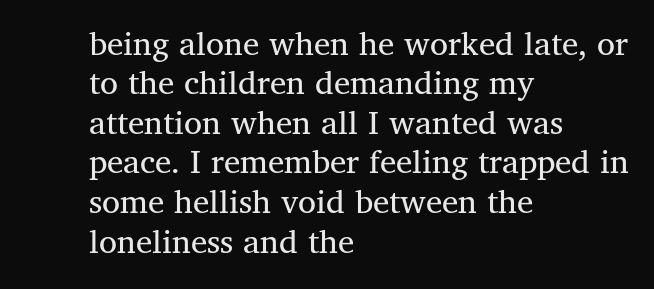being alone when he worked late, or to the children demanding my attention when all I wanted was peace. I remember feeling trapped in some hellish void between the loneliness and the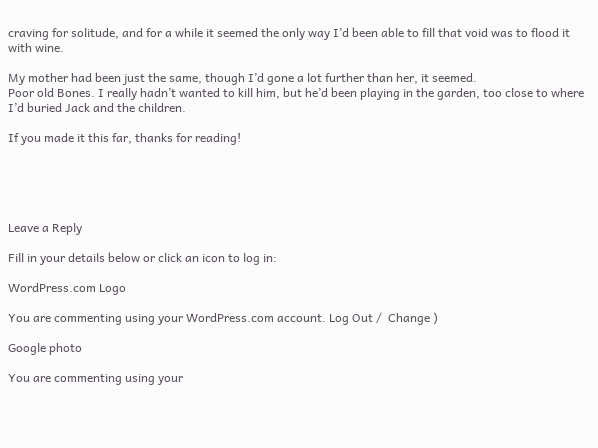craving for solitude, and for a while it seemed the only way I’d been able to fill that void was to flood it with wine.

My mother had been just the same, though I’d gone a lot further than her, it seemed.
Poor old Bones. I really hadn’t wanted to kill him, but he’d been playing in the garden, too close to where I’d buried Jack and the children.

If you made it this far, thanks for reading!





Leave a Reply

Fill in your details below or click an icon to log in:

WordPress.com Logo

You are commenting using your WordPress.com account. Log Out /  Change )

Google photo

You are commenting using your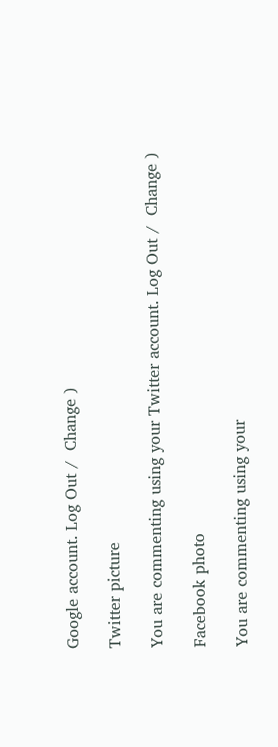Google account. Log Out /  Change )

Twitter picture

You are commenting using your Twitter account. Log Out /  Change )

Facebook photo

You are commenting using your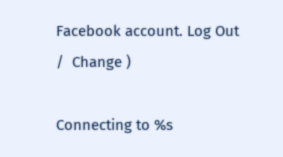Facebook account. Log Out /  Change )

Connecting to %s